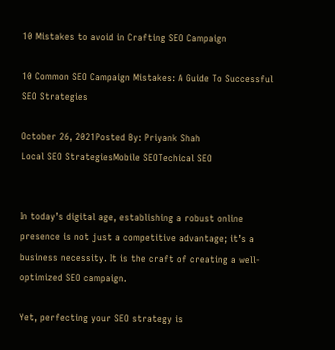10 Mistakes to avoid in Crafting SEO Campaign

10 Common SEO Campaign Mistakes: A Guide To Successful SEO Strategies

October 26, 2021Posted By: Priyank Shah
Local SEO StrategiesMobile SEOTechical SEO


In today’s digital age, establishing a robust online presence is not just a competitive advantage; it’s a business necessity. It is the craft of creating a well-optimized SEO campaign.

Yet, perfecting your SEO strategy is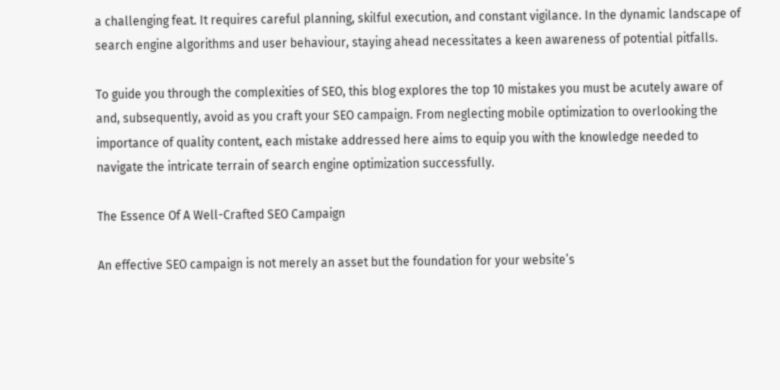a challenging feat. It requires careful planning, skilful execution, and constant vigilance. In the dynamic landscape of search engine algorithms and user behaviour, staying ahead necessitates a keen awareness of potential pitfalls.

To guide you through the complexities of SEO, this blog explores the top 10 mistakes you must be acutely aware of and, subsequently, avoid as you craft your SEO campaign. From neglecting mobile optimization to overlooking the importance of quality content, each mistake addressed here aims to equip you with the knowledge needed to navigate the intricate terrain of search engine optimization successfully.

The Essence Of A Well-Crafted SEO Campaign

An effective SEO campaign is not merely an asset but the foundation for your website’s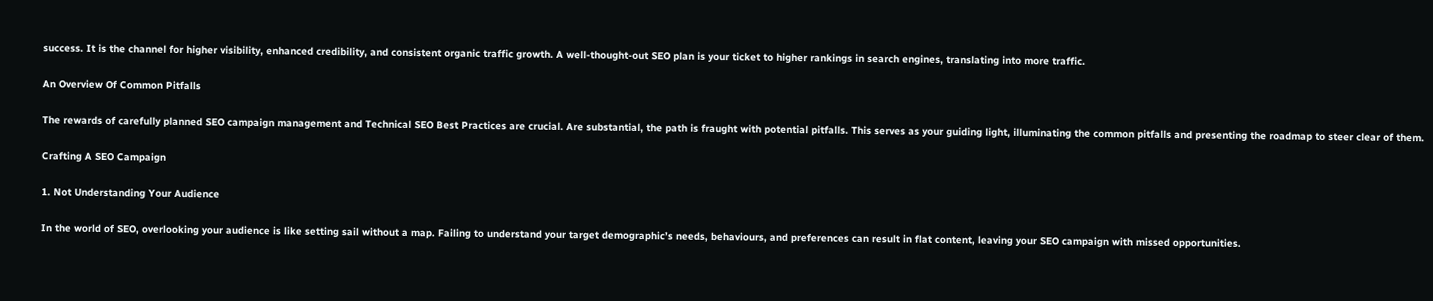success. It is the channel for higher visibility, enhanced credibility, and consistent organic traffic growth. A well-thought-out SEO plan is your ticket to higher rankings in search engines, translating into more traffic.

An Overview Of Common Pitfalls

The rewards of carefully planned SEO campaign management and Technical SEO Best Practices are crucial. Are substantial, the path is fraught with potential pitfalls. This serves as your guiding light, illuminating the common pitfalls and presenting the roadmap to steer clear of them.

Crafting A SEO Campaign

1. Not Understanding Your Audience

In the world of SEO, overlooking your audience is like setting sail without a map. Failing to understand your target demographic’s needs, behaviours, and preferences can result in flat content, leaving your SEO campaign with missed opportunities.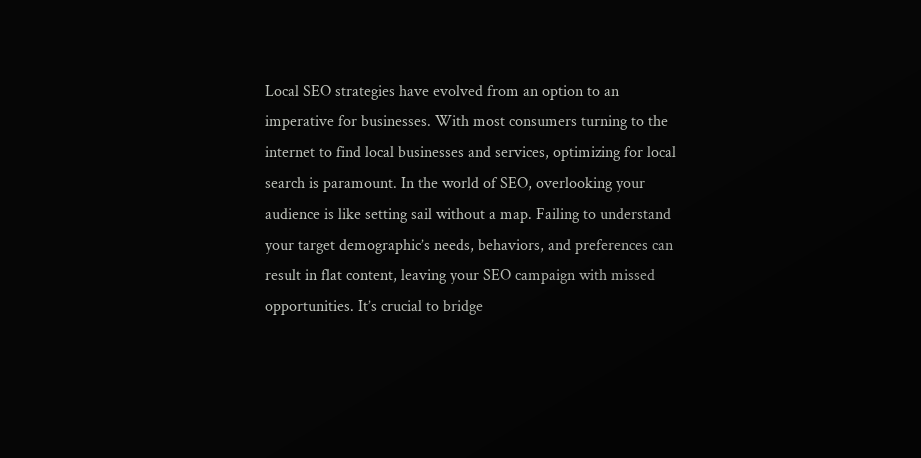Local SEO strategies have evolved from an option to an imperative for businesses. With most consumers turning to the internet to find local businesses and services, optimizing for local search is paramount. In the world of SEO, overlooking your audience is like setting sail without a map. Failing to understand your target demographic’s needs, behaviors, and preferences can result in flat content, leaving your SEO campaign with missed opportunities. It’s crucial to bridge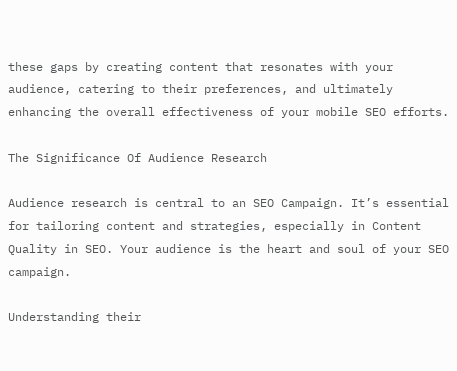these gaps by creating content that resonates with your audience, catering to their preferences, and ultimately enhancing the overall effectiveness of your mobile SEO efforts.

The Significance Of Audience Research

Audience research is central to an SEO Campaign. It’s essential for tailoring content and strategies, especially in Content Quality in SEO. Your audience is the heart and soul of your SEO campaign.

Understanding their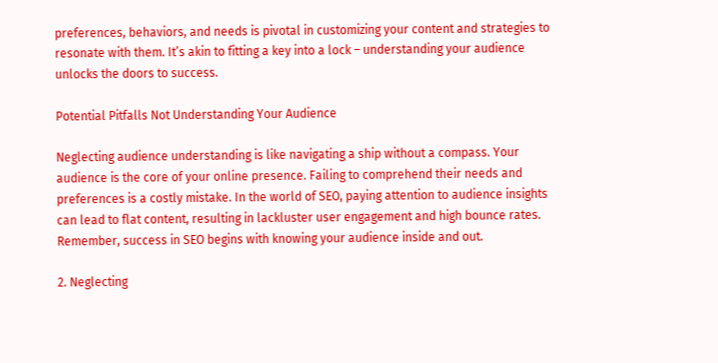preferences, behaviors, and needs is pivotal in customizing your content and strategies to resonate with them. It’s akin to fitting a key into a lock – understanding your audience unlocks the doors to success.

Potential Pitfalls Not Understanding Your Audience

Neglecting audience understanding is like navigating a ship without a compass. Your audience is the core of your online presence. Failing to comprehend their needs and preferences is a costly mistake. In the world of SEO, paying attention to audience insights can lead to flat content, resulting in lackluster user engagement and high bounce rates. Remember, success in SEO begins with knowing your audience inside and out.

2. Neglecting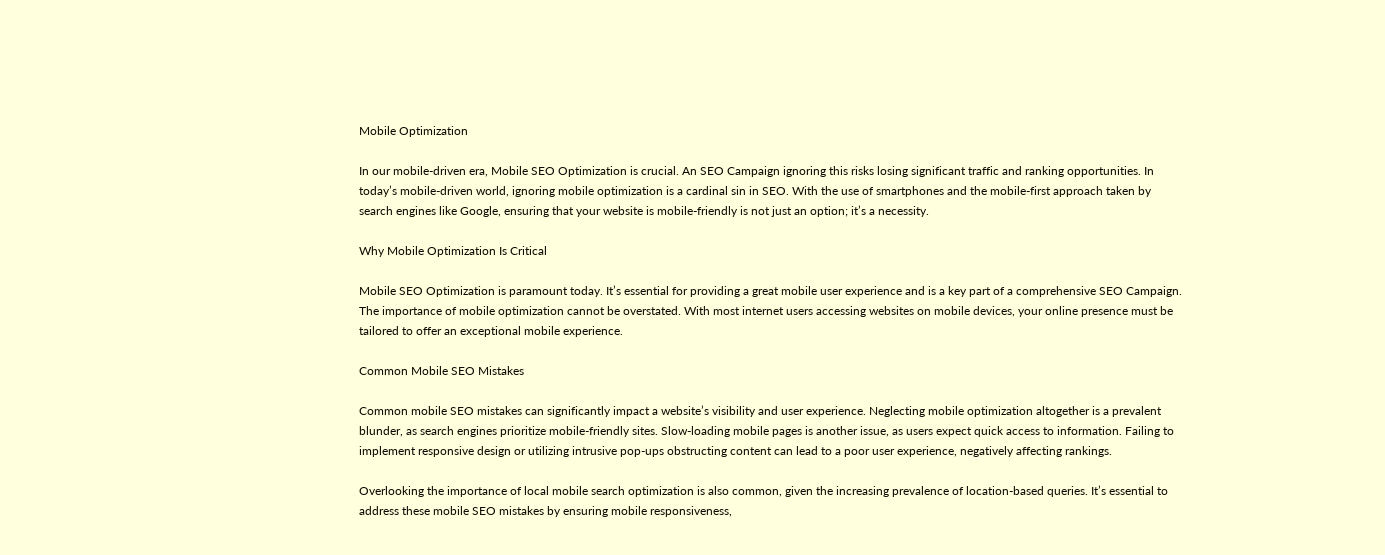Mobile Optimization

In our mobile-driven era, Mobile SEO Optimization is crucial. An SEO Campaign ignoring this risks losing significant traffic and ranking opportunities. In today’s mobile-driven world, ignoring mobile optimization is a cardinal sin in SEO. With the use of smartphones and the mobile-first approach taken by search engines like Google, ensuring that your website is mobile-friendly is not just an option; it’s a necessity.

Why Mobile Optimization Is Critical

Mobile SEO Optimization is paramount today. It’s essential for providing a great mobile user experience and is a key part of a comprehensive SEO Campaign. The importance of mobile optimization cannot be overstated. With most internet users accessing websites on mobile devices, your online presence must be tailored to offer an exceptional mobile experience.

Common Mobile SEO Mistakes

Common mobile SEO mistakes can significantly impact a website’s visibility and user experience. Neglecting mobile optimization altogether is a prevalent blunder, as search engines prioritize mobile-friendly sites. Slow-loading mobile pages is another issue, as users expect quick access to information. Failing to implement responsive design or utilizing intrusive pop-ups obstructing content can lead to a poor user experience, negatively affecting rankings.

Overlooking the importance of local mobile search optimization is also common, given the increasing prevalence of location-based queries. It’s essential to address these mobile SEO mistakes by ensuring mobile responsiveness,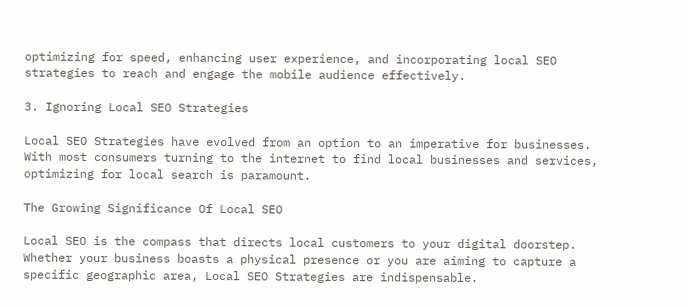optimizing for speed, enhancing user experience, and incorporating local SEO strategies to reach and engage the mobile audience effectively.

3. Ignoring Local SEO Strategies

Local SEO Strategies have evolved from an option to an imperative for businesses. With most consumers turning to the internet to find local businesses and services, optimizing for local search is paramount.

The Growing Significance Of Local SEO

Local SEO is the compass that directs local customers to your digital doorstep. Whether your business boasts a physical presence or you are aiming to capture a specific geographic area, Local SEO Strategies are indispensable.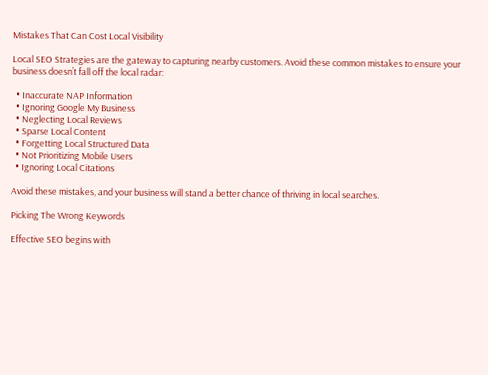Mistakes That Can Cost Local Visibility

Local SEO Strategies are the gateway to capturing nearby customers. Avoid these common mistakes to ensure your business doesn’t fall off the local radar:

  • Inaccurate NAP Information
  • Ignoring Google My Business
  • Neglecting Local Reviews
  • Sparse Local Content
  • Forgetting Local Structured Data
  • Not Prioritizing Mobile Users
  • Ignoring Local Citations

Avoid these mistakes, and your business will stand a better chance of thriving in local searches.

Picking The Wrong Keywords

Effective SEO begins with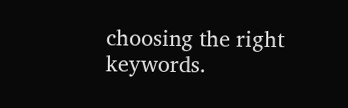choosing the right keywords.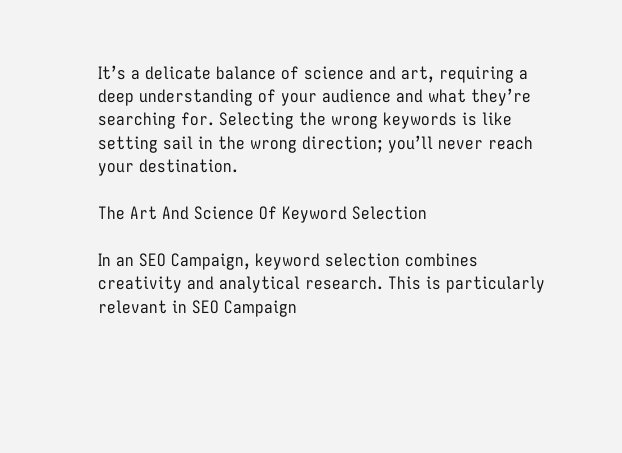It’s a delicate balance of science and art, requiring a deep understanding of your audience and what they’re searching for. Selecting the wrong keywords is like setting sail in the wrong direction; you’ll never reach your destination.

The Art And Science Of Keyword Selection

In an SEO Campaign, keyword selection combines creativity and analytical research. This is particularly relevant in SEO Campaign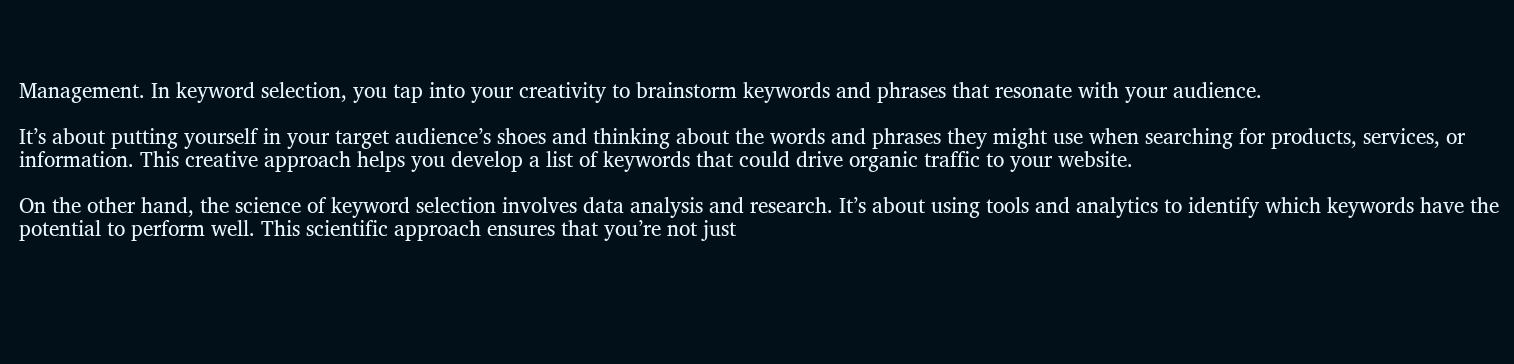Management. In keyword selection, you tap into your creativity to brainstorm keywords and phrases that resonate with your audience.

It’s about putting yourself in your target audience’s shoes and thinking about the words and phrases they might use when searching for products, services, or information. This creative approach helps you develop a list of keywords that could drive organic traffic to your website.

On the other hand, the science of keyword selection involves data analysis and research. It’s about using tools and analytics to identify which keywords have the potential to perform well. This scientific approach ensures that you’re not just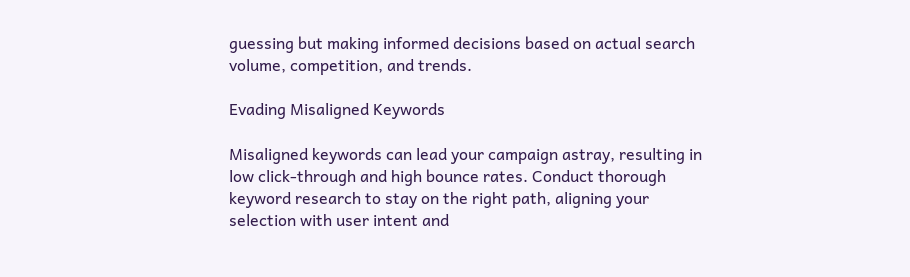guessing but making informed decisions based on actual search volume, competition, and trends.

Evading Misaligned Keywords

Misaligned keywords can lead your campaign astray, resulting in low click-through and high bounce rates. Conduct thorough keyword research to stay on the right path, aligning your selection with user intent and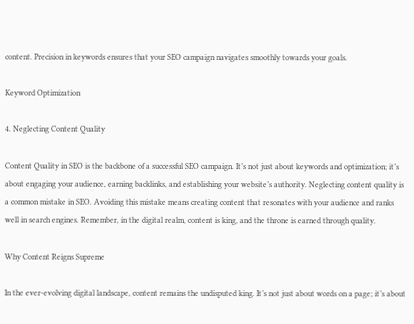content. Precision in keywords ensures that your SEO campaign navigates smoothly towards your goals.

Keyword Optimization

4. Neglecting Content Quality

Content Quality in SEO is the backbone of a successful SEO campaign. It’s not just about keywords and optimization; it’s about engaging your audience, earning backlinks, and establishing your website’s authority. Neglecting content quality is a common mistake in SEO. Avoiding this mistake means creating content that resonates with your audience and ranks well in search engines. Remember, in the digital realm, content is king, and the throne is earned through quality.

Why Content Reigns Supreme

In the ever-evolving digital landscape, content remains the undisputed king. It’s not just about words on a page; it’s about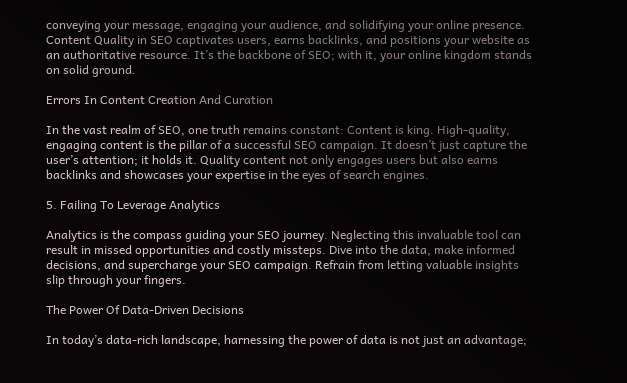conveying your message, engaging your audience, and solidifying your online presence. Content Quality in SEO captivates users, earns backlinks, and positions your website as an authoritative resource. It’s the backbone of SEO; with it, your online kingdom stands on solid ground.

Errors In Content Creation And Curation

In the vast realm of SEO, one truth remains constant: Content is king. High-quality, engaging content is the pillar of a successful SEO campaign. It doesn’t just capture the user’s attention; it holds it. Quality content not only engages users but also earns backlinks and showcases your expertise in the eyes of search engines.

5. Failing To Leverage Analytics

Analytics is the compass guiding your SEO journey. Neglecting this invaluable tool can result in missed opportunities and costly missteps. Dive into the data, make informed decisions, and supercharge your SEO campaign. Refrain from letting valuable insights slip through your fingers.

The Power Of Data-Driven Decisions

In today’s data-rich landscape, harnessing the power of data is not just an advantage;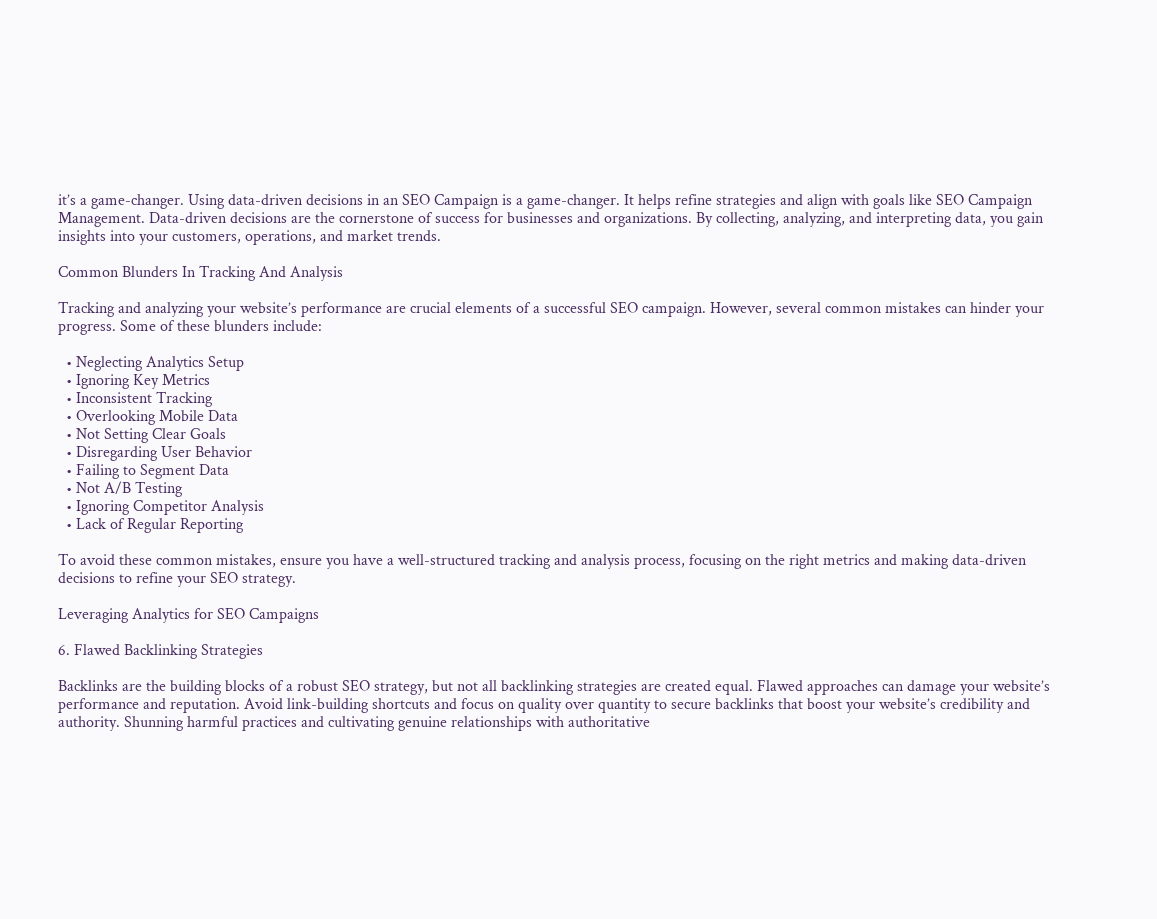it’s a game-changer. Using data-driven decisions in an SEO Campaign is a game-changer. It helps refine strategies and align with goals like SEO Campaign Management. Data-driven decisions are the cornerstone of success for businesses and organizations. By collecting, analyzing, and interpreting data, you gain insights into your customers, operations, and market trends.

Common Blunders In Tracking And Analysis

Tracking and analyzing your website’s performance are crucial elements of a successful SEO campaign. However, several common mistakes can hinder your progress. Some of these blunders include:

  • Neglecting Analytics Setup
  • Ignoring Key Metrics
  • Inconsistent Tracking
  • Overlooking Mobile Data
  • Not Setting Clear Goals
  • Disregarding User Behavior
  • Failing to Segment Data
  • Not A/B Testing
  • Ignoring Competitor Analysis
  • Lack of Regular Reporting

To avoid these common mistakes, ensure you have a well-structured tracking and analysis process, focusing on the right metrics and making data-driven decisions to refine your SEO strategy.

Leveraging Analytics for SEO Campaigns

6. Flawed Backlinking Strategies

Backlinks are the building blocks of a robust SEO strategy, but not all backlinking strategies are created equal. Flawed approaches can damage your website’s performance and reputation. Avoid link-building shortcuts and focus on quality over quantity to secure backlinks that boost your website’s credibility and authority. Shunning harmful practices and cultivating genuine relationships with authoritative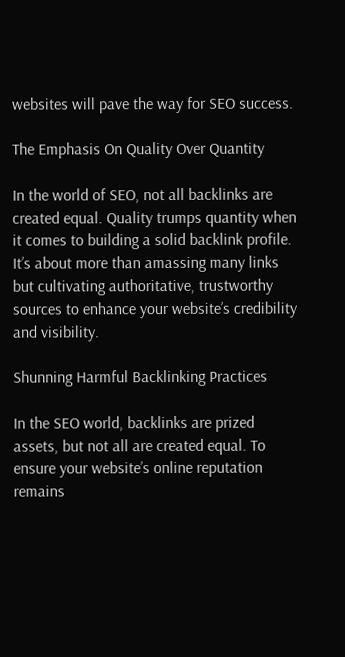websites will pave the way for SEO success.

The Emphasis On Quality Over Quantity

In the world of SEO, not all backlinks are created equal. Quality trumps quantity when it comes to building a solid backlink profile. It’s about more than amassing many links but cultivating authoritative, trustworthy sources to enhance your website’s credibility and visibility.

Shunning Harmful Backlinking Practices

In the SEO world, backlinks are prized assets, but not all are created equal. To ensure your website’s online reputation remains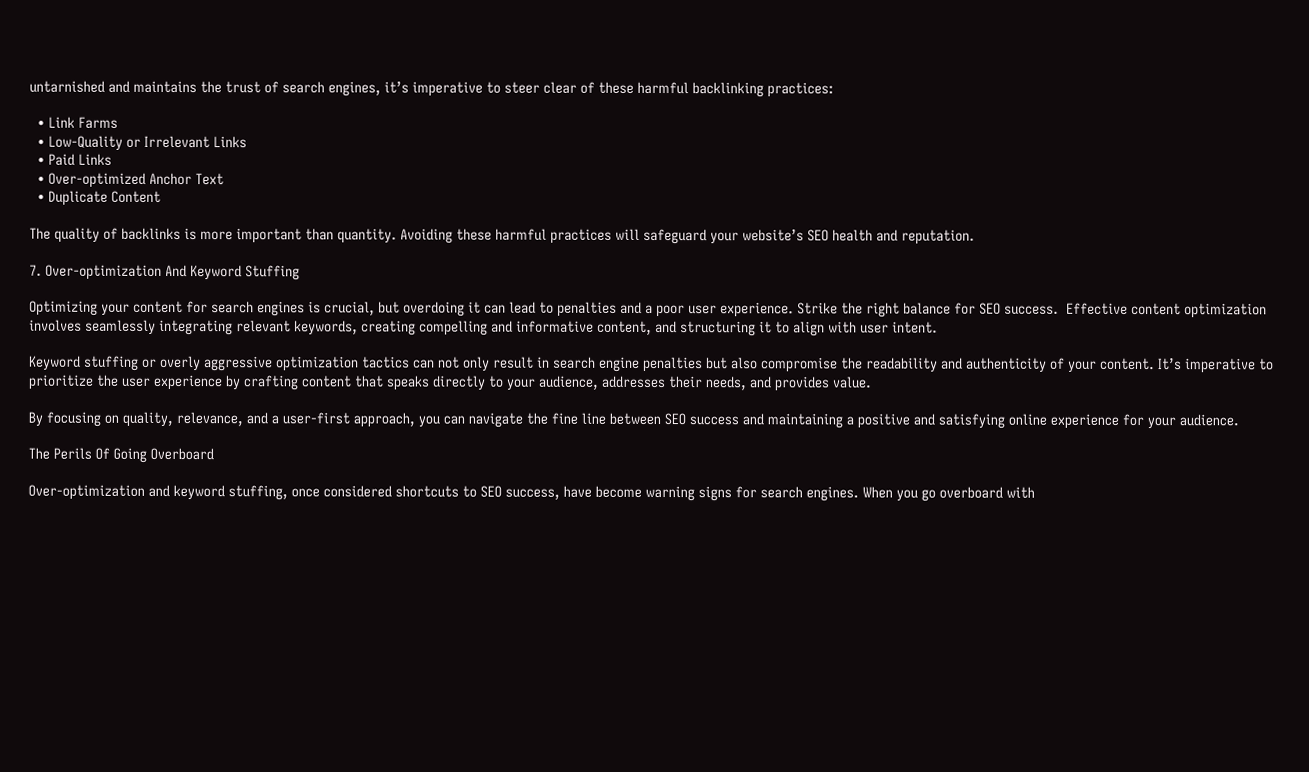untarnished and maintains the trust of search engines, it’s imperative to steer clear of these harmful backlinking practices:

  • Link Farms
  • Low-Quality or Irrelevant Links
  • Paid Links
  • Over-optimized Anchor Text
  • Duplicate Content

The quality of backlinks is more important than quantity. Avoiding these harmful practices will safeguard your website’s SEO health and reputation.

7. Over-optimization And Keyword Stuffing

Optimizing your content for search engines is crucial, but overdoing it can lead to penalties and a poor user experience. Strike the right balance for SEO success.  Effective content optimization involves seamlessly integrating relevant keywords, creating compelling and informative content, and structuring it to align with user intent.

Keyword stuffing or overly aggressive optimization tactics can not only result in search engine penalties but also compromise the readability and authenticity of your content. It’s imperative to prioritize the user experience by crafting content that speaks directly to your audience, addresses their needs, and provides value.

By focusing on quality, relevance, and a user-first approach, you can navigate the fine line between SEO success and maintaining a positive and satisfying online experience for your audience.

The Perils Of Going Overboard

Over-optimization and keyword stuffing, once considered shortcuts to SEO success, have become warning signs for search engines. When you go overboard with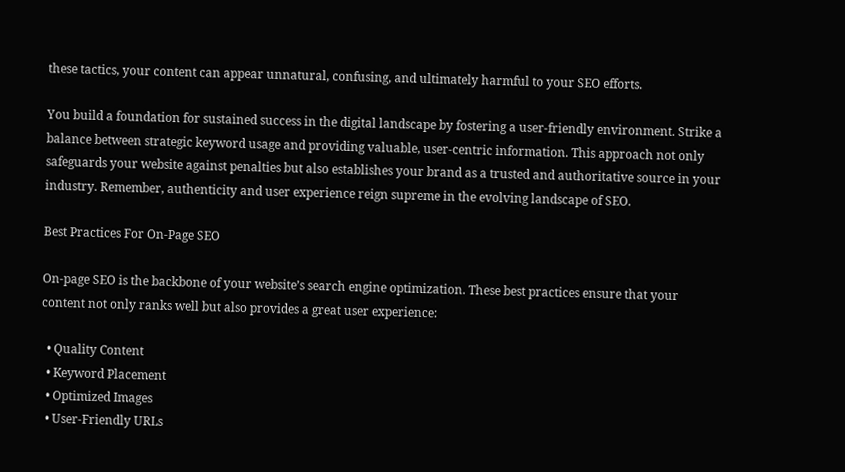these tactics, your content can appear unnatural, confusing, and ultimately harmful to your SEO efforts.

You build a foundation for sustained success in the digital landscape by fostering a user-friendly environment. Strike a balance between strategic keyword usage and providing valuable, user-centric information. This approach not only safeguards your website against penalties but also establishes your brand as a trusted and authoritative source in your industry. Remember, authenticity and user experience reign supreme in the evolving landscape of SEO.

Best Practices For On-Page SEO

On-page SEO is the backbone of your website’s search engine optimization. These best practices ensure that your content not only ranks well but also provides a great user experience:

  • Quality Content
  • Keyword Placement
  • Optimized Images
  • User-Friendly URLs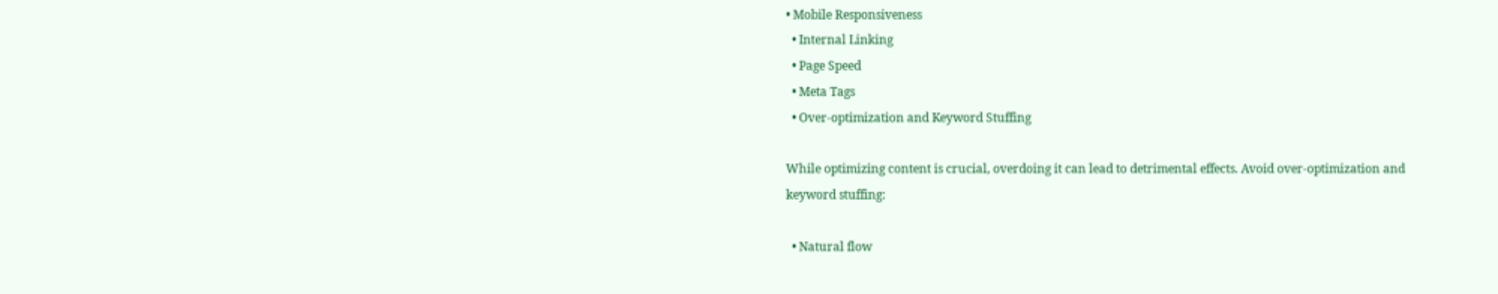• Mobile Responsiveness
  • Internal Linking
  • Page Speed
  • Meta Tags
  • Over-optimization and Keyword Stuffing

While optimizing content is crucial, overdoing it can lead to detrimental effects. Avoid over-optimization and keyword stuffing:

  • Natural flow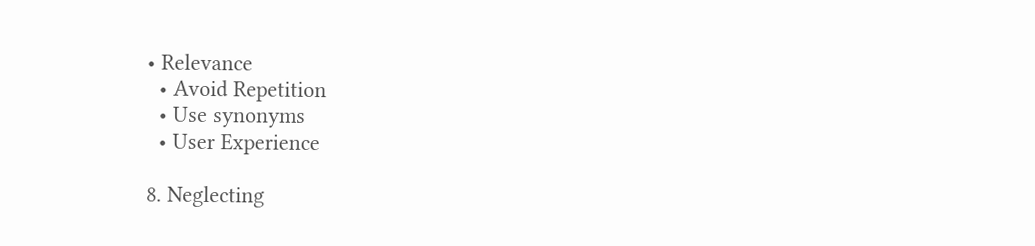• Relevance
  • Avoid Repetition
  • Use synonyms
  • User Experience

8. Neglecting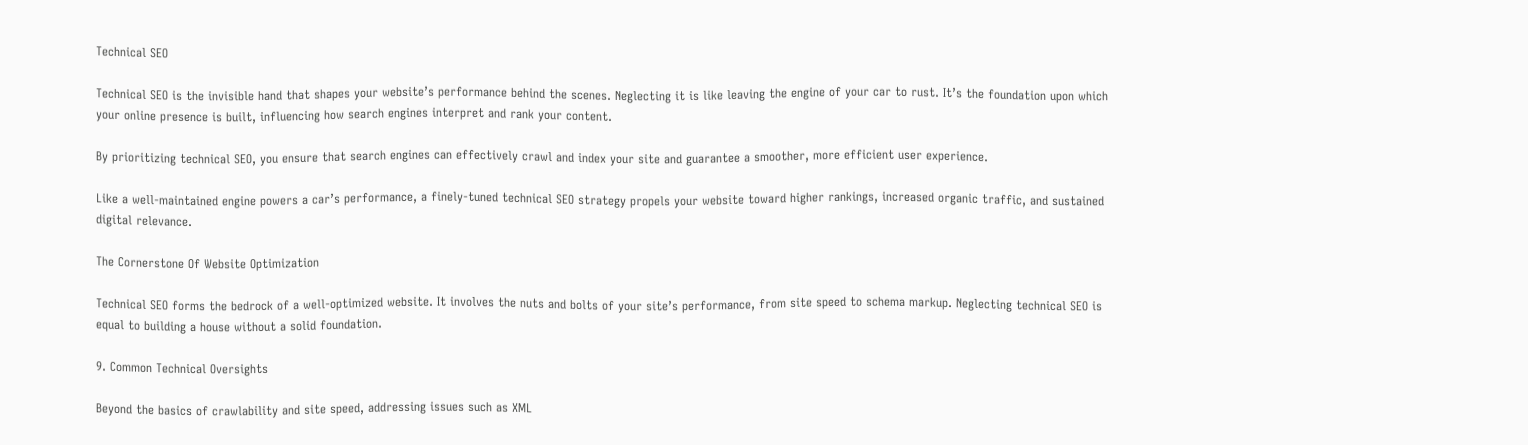Technical SEO

Technical SEO is the invisible hand that shapes your website’s performance behind the scenes. Neglecting it is like leaving the engine of your car to rust. It’s the foundation upon which your online presence is built, influencing how search engines interpret and rank your content.

By prioritizing technical SEO, you ensure that search engines can effectively crawl and index your site and guarantee a smoother, more efficient user experience.

Like a well-maintained engine powers a car’s performance, a finely-tuned technical SEO strategy propels your website toward higher rankings, increased organic traffic, and sustained digital relevance.

The Cornerstone Of Website Optimization

Technical SEO forms the bedrock of a well-optimized website. It involves the nuts and bolts of your site’s performance, from site speed to schema markup. Neglecting technical SEO is equal to building a house without a solid foundation.

9. Common Technical Oversights

Beyond the basics of crawlability and site speed, addressing issues such as XML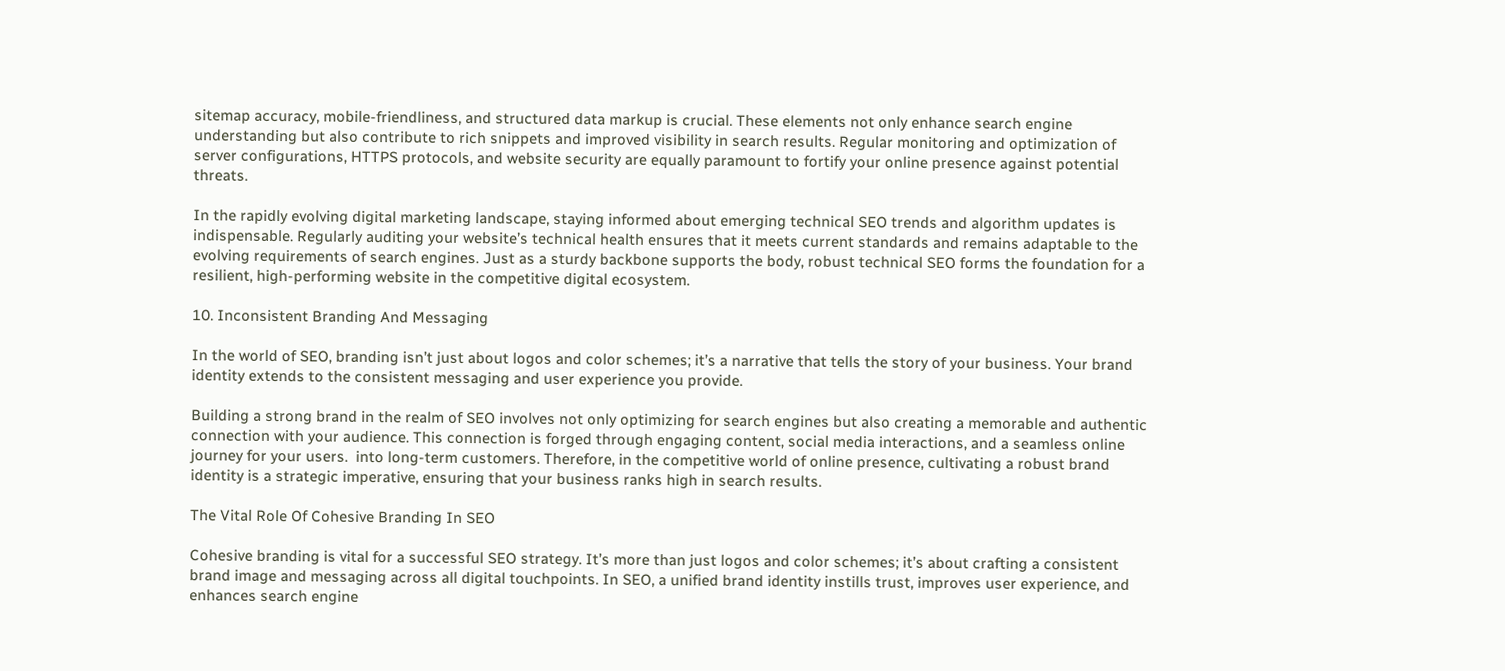sitemap accuracy, mobile-friendliness, and structured data markup is crucial. These elements not only enhance search engine understanding but also contribute to rich snippets and improved visibility in search results. Regular monitoring and optimization of server configurations, HTTPS protocols, and website security are equally paramount to fortify your online presence against potential threats.

In the rapidly evolving digital marketing landscape, staying informed about emerging technical SEO trends and algorithm updates is indispensable. Regularly auditing your website’s technical health ensures that it meets current standards and remains adaptable to the evolving requirements of search engines. Just as a sturdy backbone supports the body, robust technical SEO forms the foundation for a resilient, high-performing website in the competitive digital ecosystem.

10. Inconsistent Branding And Messaging

In the world of SEO, branding isn’t just about logos and color schemes; it’s a narrative that tells the story of your business. Your brand identity extends to the consistent messaging and user experience you provide.

Building a strong brand in the realm of SEO involves not only optimizing for search engines but also creating a memorable and authentic connection with your audience. This connection is forged through engaging content, social media interactions, and a seamless online journey for your users.  into long-term customers. Therefore, in the competitive world of online presence, cultivating a robust brand identity is a strategic imperative, ensuring that your business ranks high in search results.

The Vital Role Of Cohesive Branding In SEO

Cohesive branding is vital for a successful SEO strategy. It’s more than just logos and color schemes; it’s about crafting a consistent brand image and messaging across all digital touchpoints. In SEO, a unified brand identity instills trust, improves user experience, and enhances search engine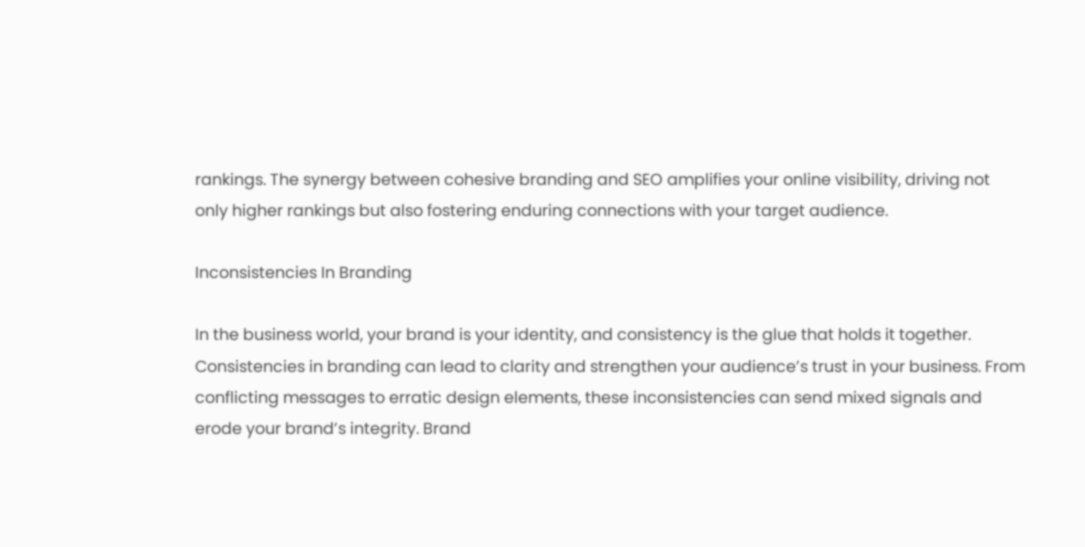rankings. The synergy between cohesive branding and SEO amplifies your online visibility, driving not only higher rankings but also fostering enduring connections with your target audience.

Inconsistencies In Branding

In the business world, your brand is your identity, and consistency is the glue that holds it together. Consistencies in branding can lead to clarity and strengthen your audience’s trust in your business. From conflicting messages to erratic design elements, these inconsistencies can send mixed signals and erode your brand’s integrity. Brand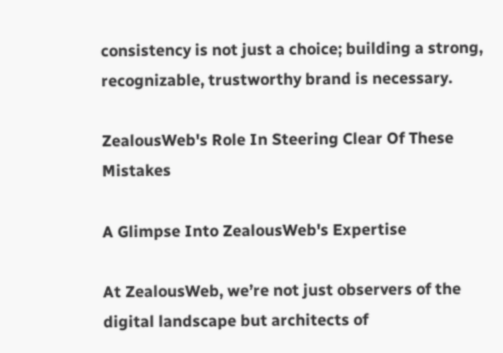consistency is not just a choice; building a strong, recognizable, trustworthy brand is necessary.

ZealousWeb's Role In Steering Clear Of These Mistakes

A Glimpse Into ZealousWeb's Expertise

At ZealousWeb, we’re not just observers of the digital landscape but architects of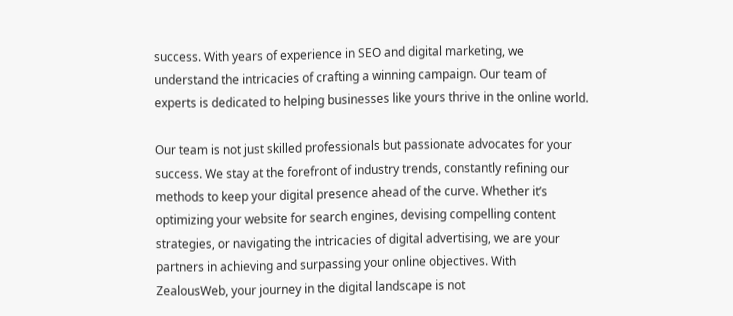success. With years of experience in SEO and digital marketing, we understand the intricacies of crafting a winning campaign. Our team of experts is dedicated to helping businesses like yours thrive in the online world.

Our team is not just skilled professionals but passionate advocates for your success. We stay at the forefront of industry trends, constantly refining our methods to keep your digital presence ahead of the curve. Whether it’s optimizing your website for search engines, devising compelling content strategies, or navigating the intricacies of digital advertising, we are your partners in achieving and surpassing your online objectives. With ZealousWeb, your journey in the digital landscape is not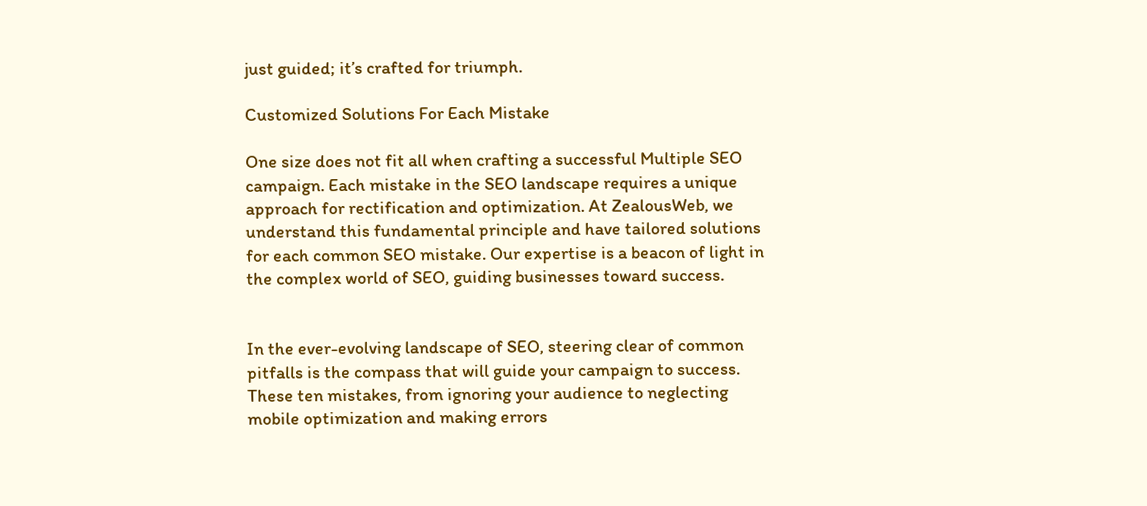just guided; it’s crafted for triumph.

Customized Solutions For Each Mistake

One size does not fit all when crafting a successful Multiple SEO campaign. Each mistake in the SEO landscape requires a unique approach for rectification and optimization. At ZealousWeb, we understand this fundamental principle and have tailored solutions for each common SEO mistake. Our expertise is a beacon of light in the complex world of SEO, guiding businesses toward success.


In the ever-evolving landscape of SEO, steering clear of common pitfalls is the compass that will guide your campaign to success. These ten mistakes, from ignoring your audience to neglecting mobile optimization and making errors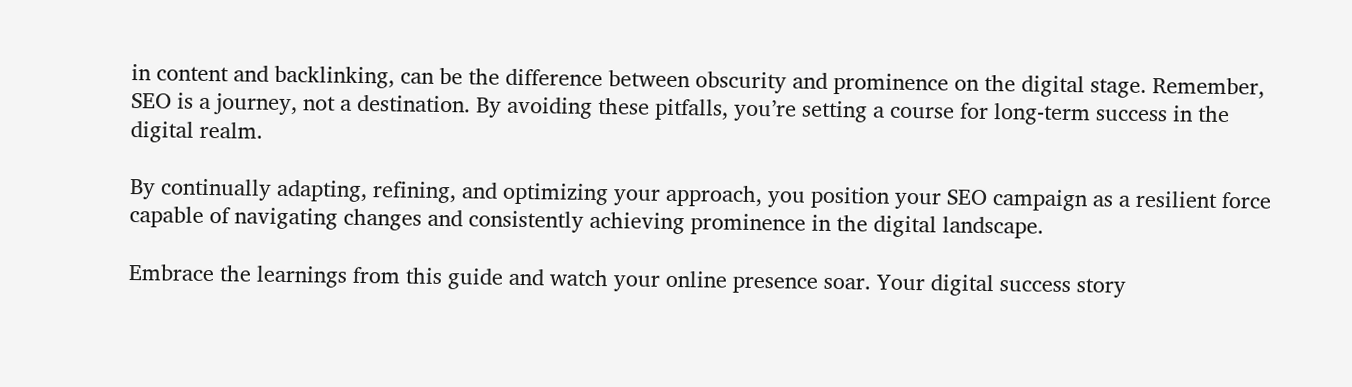in content and backlinking, can be the difference between obscurity and prominence on the digital stage. Remember, SEO is a journey, not a destination. By avoiding these pitfalls, you’re setting a course for long-term success in the digital realm.

By continually adapting, refining, and optimizing your approach, you position your SEO campaign as a resilient force capable of navigating changes and consistently achieving prominence in the digital landscape.

Embrace the learnings from this guide and watch your online presence soar. Your digital success story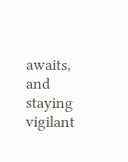awaits, and staying vigilant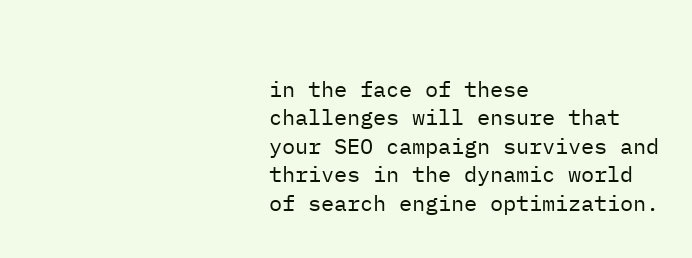in the face of these challenges will ensure that your SEO campaign survives and thrives in the dynamic world of search engine optimization.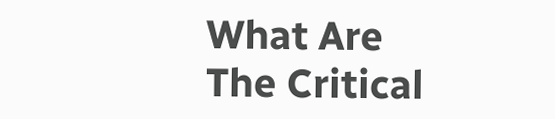What Are The Critical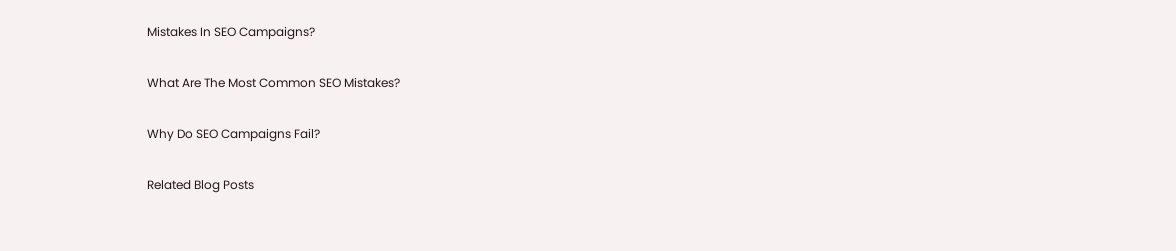Mistakes In SEO Campaigns?

What Are The Most Common SEO Mistakes?

Why Do SEO Campaigns Fail?

Related Blog Posts